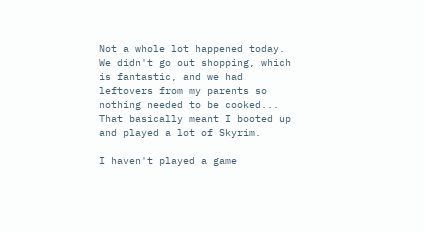Not a whole lot happened today. We didn't go out shopping, which is fantastic, and we had leftovers from my parents so nothing needed to be cooked... That basically meant I booted up and played a lot of Skyrim.

I haven't played a game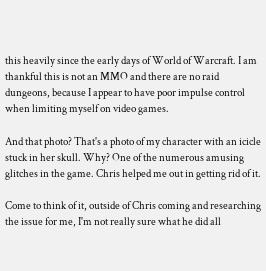this heavily since the early days of World of Warcraft. I am thankful this is not an MMO and there are no raid dungeons, because I appear to have poor impulse control when limiting myself on video games.

And that photo? That's a photo of my character with an icicle stuck in her skull. Why? One of the numerous amusing glitches in the game. Chris helped me out in getting rid of it.

Come to think of it, outside of Chris coming and researching the issue for me, I'm not really sure what he did all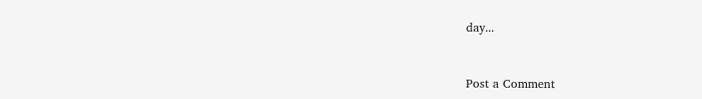day...


Post a Comment